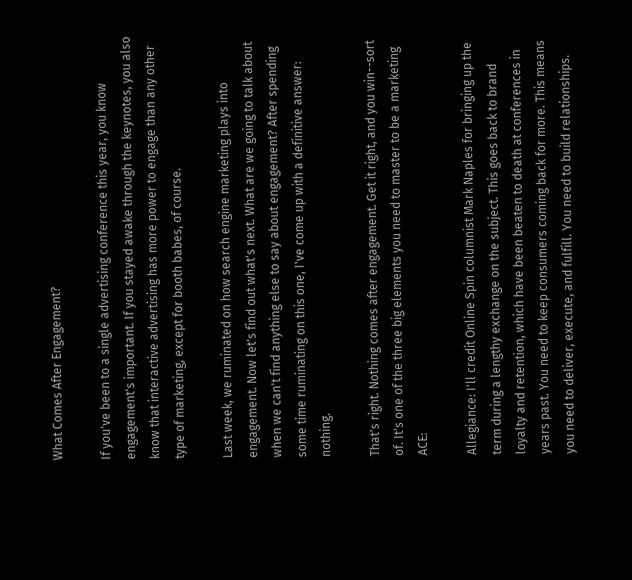What Comes After Engagement?

If you've been to a single advertising conference this year, you know engagement's important. If you stayed awake through the keynotes, you also know that interactive advertising has more power to engage than any other type of marketing, except for booth babes, of course.

Last week, we ruminated on how search engine marketing plays into engagement. Now let's find out what's next. What are we going to talk about when we can't find anything else to say about engagement? After spending some time ruminating on this one, I've come up with a definitive answer: nothing.

That's right. Nothing comes after engagement. Get it right, and you win--sort of. It's one of the three big elements you need to master to be a marketing ACE:

Allegiance: I'll credit Online Spin columnist Mark Naples for bringing up the term during a lengthy exchange on the subject. This goes back to brand loyalty and retention, which have been beaten to death at conferences in years past. You need to keep consumers coming back for more. This means you need to deliver, execute, and fulfill. You need to build relationships.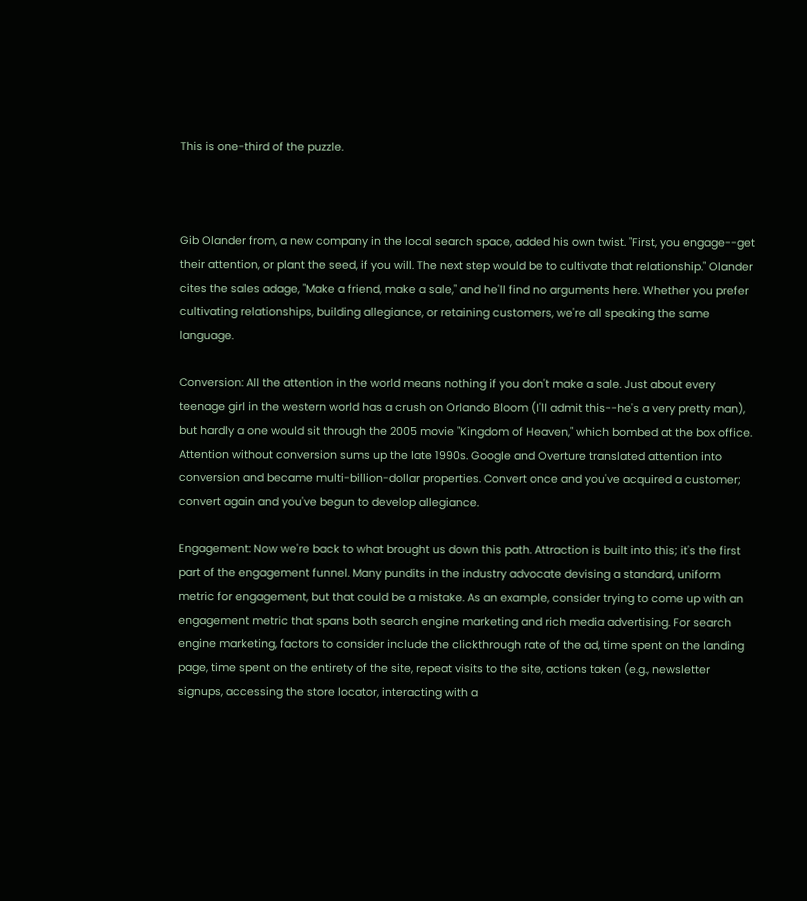This is one-third of the puzzle.



Gib Olander from, a new company in the local search space, added his own twist. "First, you engage--get their attention, or plant the seed, if you will. The next step would be to cultivate that relationship." Olander cites the sales adage, "Make a friend, make a sale," and he'll find no arguments here. Whether you prefer cultivating relationships, building allegiance, or retaining customers, we're all speaking the same language.

Conversion: All the attention in the world means nothing if you don't make a sale. Just about every teenage girl in the western world has a crush on Orlando Bloom (I'll admit this--he's a very pretty man), but hardly a one would sit through the 2005 movie "Kingdom of Heaven," which bombed at the box office. Attention without conversion sums up the late 1990s. Google and Overture translated attention into conversion and became multi-billion-dollar properties. Convert once and you've acquired a customer; convert again and you've begun to develop allegiance.

Engagement: Now we're back to what brought us down this path. Attraction is built into this; it's the first part of the engagement funnel. Many pundits in the industry advocate devising a standard, uniform metric for engagement, but that could be a mistake. As an example, consider trying to come up with an engagement metric that spans both search engine marketing and rich media advertising. For search engine marketing, factors to consider include the clickthrough rate of the ad, time spent on the landing page, time spent on the entirety of the site, repeat visits to the site, actions taken (e.g., newsletter signups, accessing the store locator, interacting with a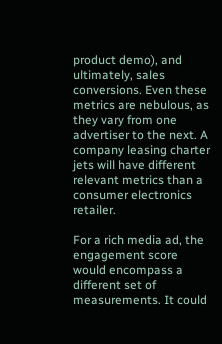product demo), and ultimately, sales conversions. Even these metrics are nebulous, as they vary from one advertiser to the next. A company leasing charter jets will have different relevant metrics than a consumer electronics retailer.

For a rich media ad, the engagement score would encompass a different set of measurements. It could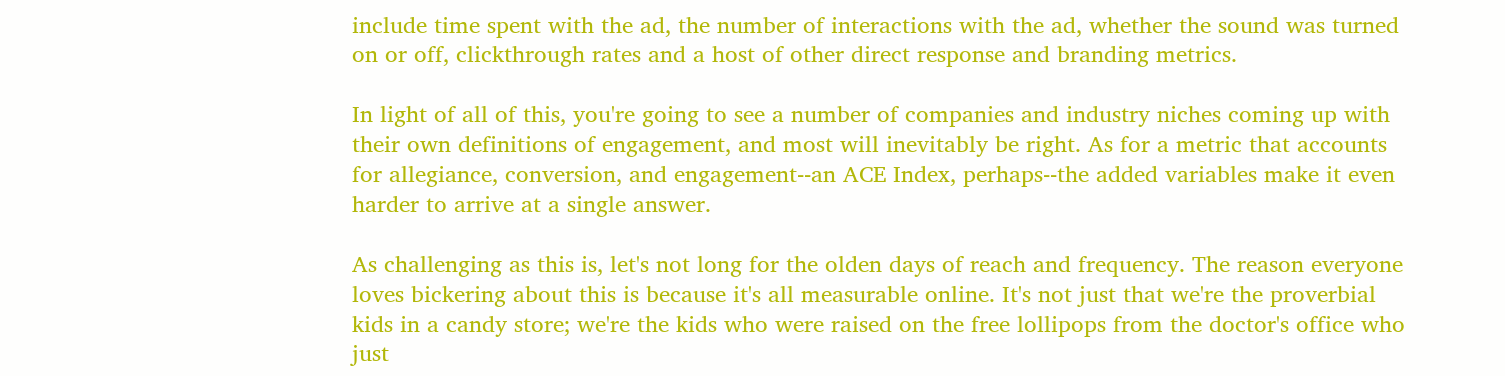include time spent with the ad, the number of interactions with the ad, whether the sound was turned on or off, clickthrough rates and a host of other direct response and branding metrics.

In light of all of this, you're going to see a number of companies and industry niches coming up with their own definitions of engagement, and most will inevitably be right. As for a metric that accounts for allegiance, conversion, and engagement--an ACE Index, perhaps--the added variables make it even harder to arrive at a single answer.

As challenging as this is, let's not long for the olden days of reach and frequency. The reason everyone loves bickering about this is because it's all measurable online. It's not just that we're the proverbial kids in a candy store; we're the kids who were raised on the free lollipops from the doctor's office who just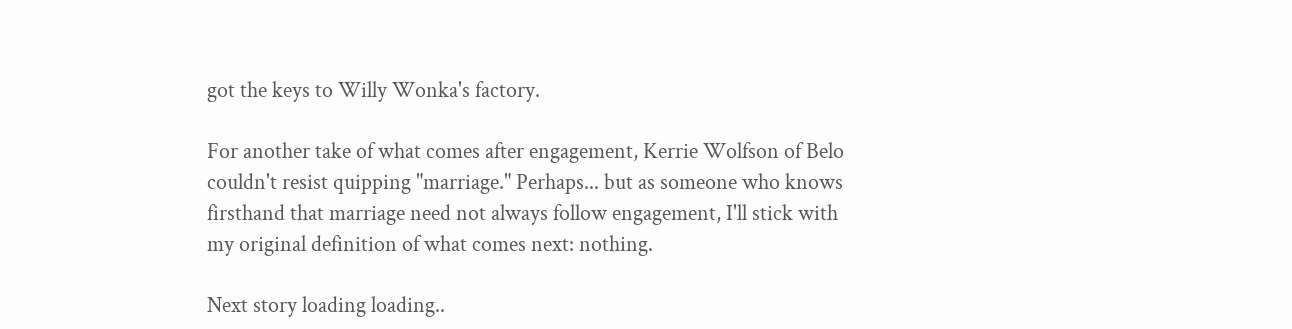got the keys to Willy Wonka's factory.

For another take of what comes after engagement, Kerrie Wolfson of Belo couldn't resist quipping "marriage." Perhaps... but as someone who knows firsthand that marriage need not always follow engagement, I'll stick with my original definition of what comes next: nothing.

Next story loading loading..